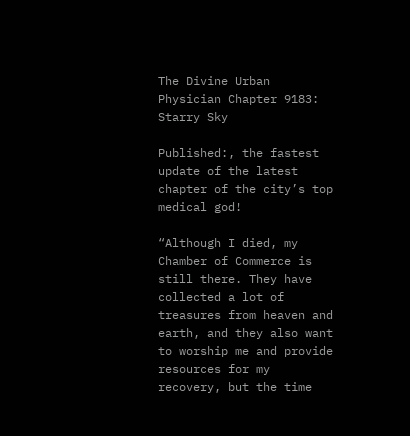The Divine Urban Physician Chapter 9183: Starry Sky

Published:, the fastest update of the latest chapter of the city’s top medical god!

“Although I died, my Chamber of Commerce is still there. They have collected a lot of treasures from heaven and earth, and they also want to worship me and provide resources for my recovery, but the time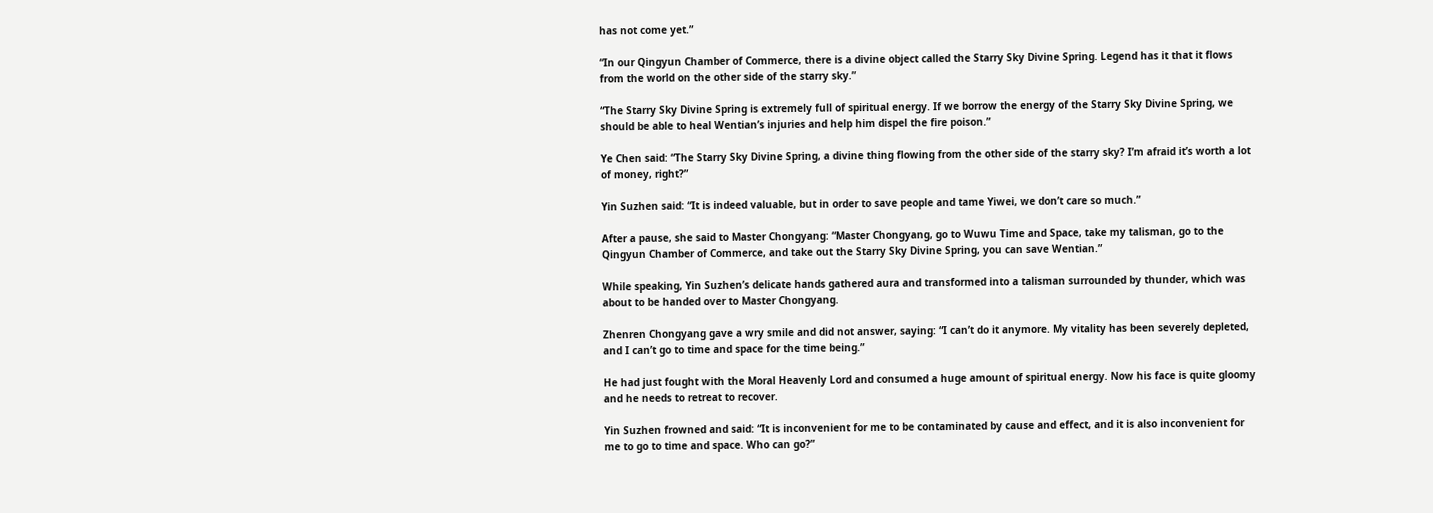has not come yet.”

“In our Qingyun Chamber of Commerce, there is a divine object called the Starry Sky Divine Spring. Legend has it that it flows from the world on the other side of the starry sky.”

“The Starry Sky Divine Spring is extremely full of spiritual energy. If we borrow the energy of the Starry Sky Divine Spring, we should be able to heal Wentian’s injuries and help him dispel the fire poison.”

Ye Chen said: “The Starry Sky Divine Spring, a divine thing flowing from the other side of the starry sky? I’m afraid it’s worth a lot of money, right?”

Yin Suzhen said: “It is indeed valuable, but in order to save people and tame Yiwei, we don’t care so much.”

After a pause, she said to Master Chongyang: “Master Chongyang, go to Wuwu Time and Space, take my talisman, go to the Qingyun Chamber of Commerce, and take out the Starry Sky Divine Spring, you can save Wentian.”

While speaking, Yin Suzhen’s delicate hands gathered aura and transformed into a talisman surrounded by thunder, which was about to be handed over to Master Chongyang.

Zhenren Chongyang gave a wry smile and did not answer, saying: “I can’t do it anymore. My vitality has been severely depleted, and I can’t go to time and space for the time being.”

He had just fought with the Moral Heavenly Lord and consumed a huge amount of spiritual energy. Now his face is quite gloomy and he needs to retreat to recover.

Yin Suzhen frowned and said: “It is inconvenient for me to be contaminated by cause and effect, and it is also inconvenient for me to go to time and space. Who can go?”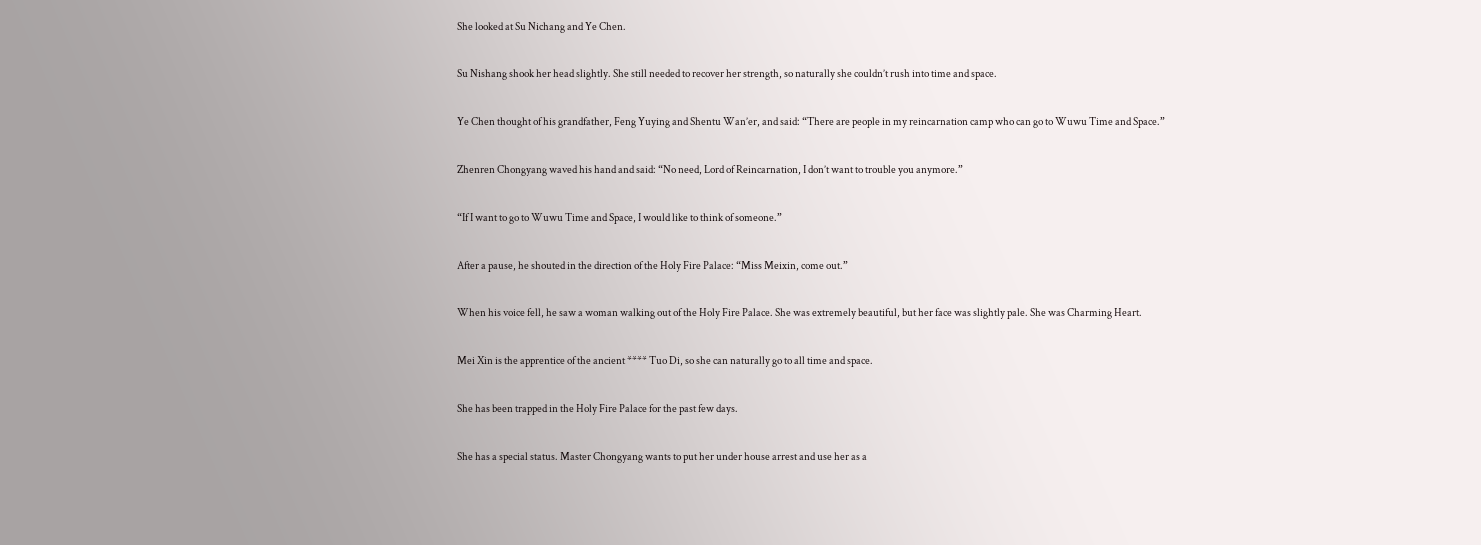She looked at Su Nichang and Ye Chen.

Su Nishang shook her head slightly. She still needed to recover her strength, so naturally she couldn’t rush into time and space.

Ye Chen thought of his grandfather, Feng Yuying and Shentu Wan’er, and said: “There are people in my reincarnation camp who can go to Wuwu Time and Space.”

Zhenren Chongyang waved his hand and said: “No need, Lord of Reincarnation, I don’t want to trouble you anymore.”

“If I want to go to Wuwu Time and Space, I would like to think of someone.”

After a pause, he shouted in the direction of the Holy Fire Palace: “Miss Meixin, come out.”

When his voice fell, he saw a woman walking out of the Holy Fire Palace. She was extremely beautiful, but her face was slightly pale. She was Charming Heart.

Mei Xin is the apprentice of the ancient **** Tuo Di, so she can naturally go to all time and space.

She has been trapped in the Holy Fire Palace for the past few days.

She has a special status. Master Chongyang wants to put her under house arrest and use her as a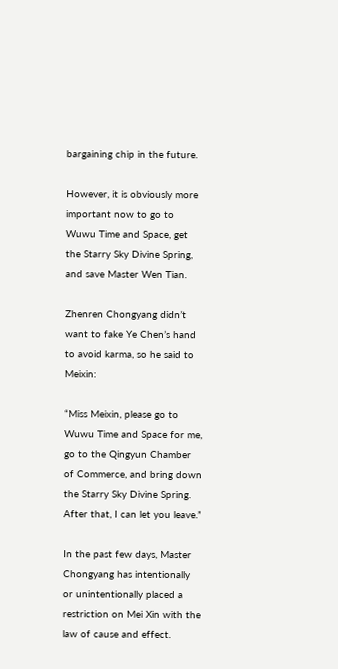bargaining chip in the future.

However, it is obviously more important now to go to Wuwu Time and Space, get the Starry Sky Divine Spring, and save Master Wen Tian.

Zhenren Chongyang didn’t want to fake Ye Chen’s hand to avoid karma, so he said to Meixin:

“Miss Meixin, please go to Wuwu Time and Space for me, go to the Qingyun Chamber of Commerce, and bring down the Starry Sky Divine Spring. After that, I can let you leave.”

In the past few days, Master Chongyang has intentionally or unintentionally placed a restriction on Mei Xin with the law of cause and effect.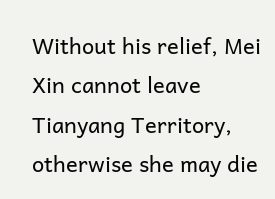Without his relief, Mei Xin cannot leave Tianyang Territory, otherwise she may die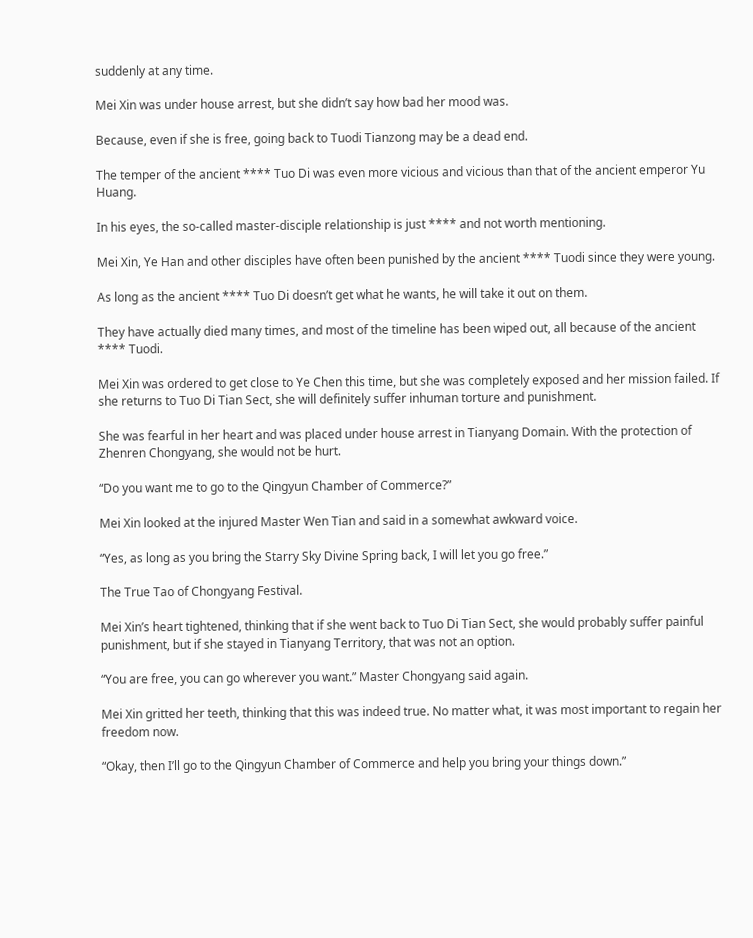suddenly at any time.

Mei Xin was under house arrest, but she didn’t say how bad her mood was.

Because, even if she is free, going back to Tuodi Tianzong may be a dead end.

The temper of the ancient **** Tuo Di was even more vicious and vicious than that of the ancient emperor Yu Huang.

In his eyes, the so-called master-disciple relationship is just **** and not worth mentioning.

Mei Xin, Ye Han and other disciples have often been punished by the ancient **** Tuodi since they were young.

As long as the ancient **** Tuo Di doesn’t get what he wants, he will take it out on them.

They have actually died many times, and most of the timeline has been wiped out, all because of the ancient **** Tuodi.

Mei Xin was ordered to get close to Ye Chen this time, but she was completely exposed and her mission failed. If she returns to Tuo Di Tian Sect, she will definitely suffer inhuman torture and punishment.

She was fearful in her heart and was placed under house arrest in Tianyang Domain. With the protection of Zhenren Chongyang, she would not be hurt.

“Do you want me to go to the Qingyun Chamber of Commerce?”

Mei Xin looked at the injured Master Wen Tian and said in a somewhat awkward voice.

“Yes, as long as you bring the Starry Sky Divine Spring back, I will let you go free.”

The True Tao of Chongyang Festival.

Mei Xin’s heart tightened, thinking that if she went back to Tuo Di Tian Sect, she would probably suffer painful punishment, but if she stayed in Tianyang Territory, that was not an option.

“You are free, you can go wherever you want.” Master Chongyang said again.

Mei Xin gritted her teeth, thinking that this was indeed true. No matter what, it was most important to regain her freedom now.

“Okay, then I’ll go to the Qingyun Chamber of Commerce and help you bring your things down.”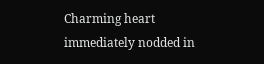Charming heart immediately nodded in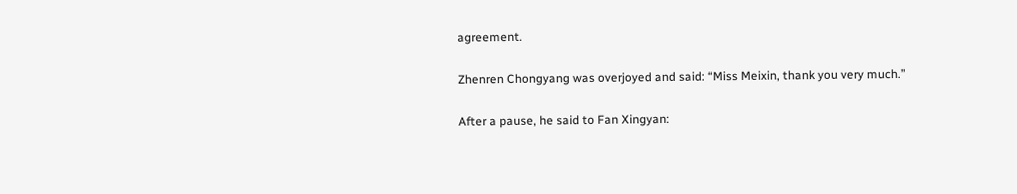agreement.

Zhenren Chongyang was overjoyed and said: “Miss Meixin, thank you very much.”

After a pause, he said to Fan Xingyan: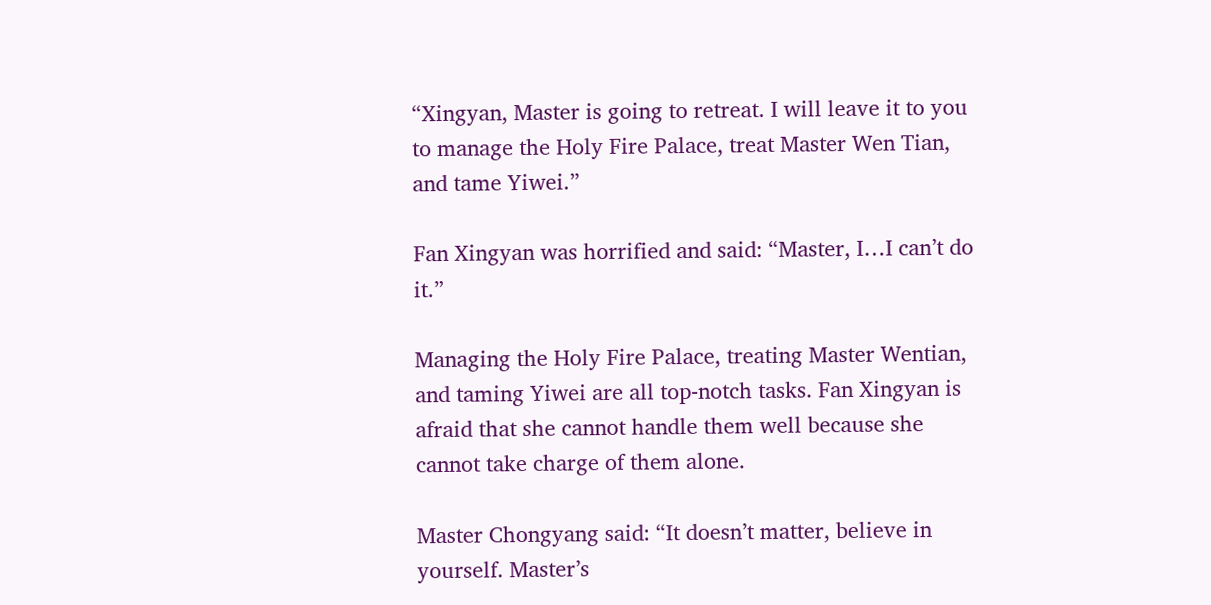“Xingyan, Master is going to retreat. I will leave it to you to manage the Holy Fire Palace, treat Master Wen Tian, and tame Yiwei.”

Fan Xingyan was horrified and said: “Master, I…I can’t do it.”

Managing the Holy Fire Palace, treating Master Wentian, and taming Yiwei are all top-notch tasks. Fan Xingyan is afraid that she cannot handle them well because she cannot take charge of them alone.

Master Chongyang said: “It doesn’t matter, believe in yourself. Master’s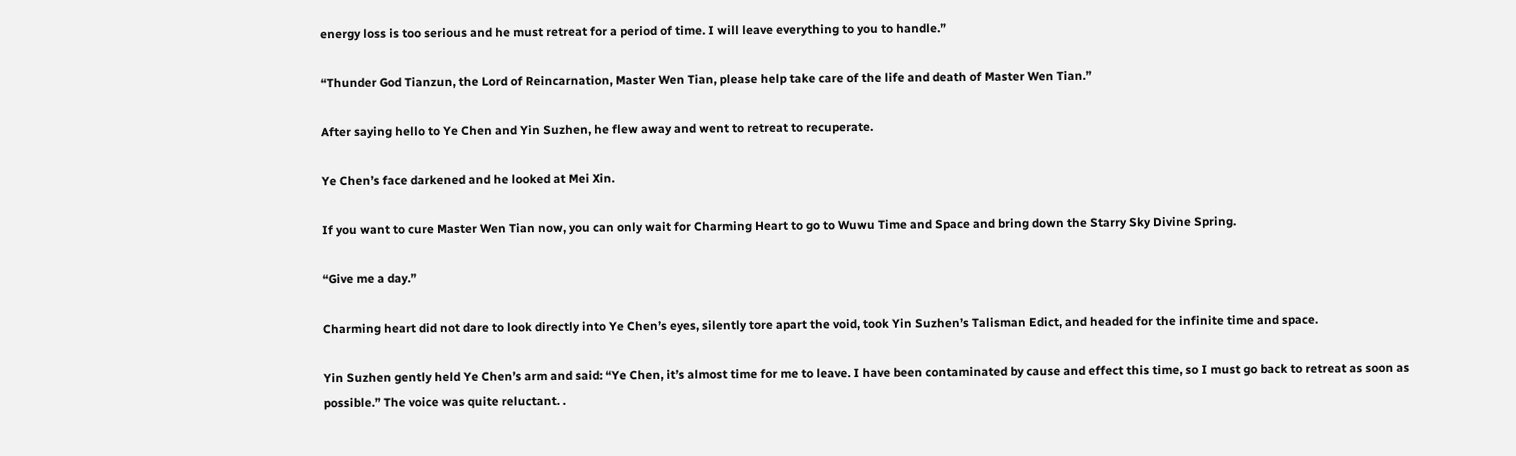energy loss is too serious and he must retreat for a period of time. I will leave everything to you to handle.”

“Thunder God Tianzun, the Lord of Reincarnation, Master Wen Tian, please help take care of the life and death of Master Wen Tian.”

After saying hello to Ye Chen and Yin Suzhen, he flew away and went to retreat to recuperate.

Ye Chen’s face darkened and he looked at Mei Xin.

If you want to cure Master Wen Tian now, you can only wait for Charming Heart to go to Wuwu Time and Space and bring down the Starry Sky Divine Spring.

“Give me a day.”

Charming heart did not dare to look directly into Ye Chen’s eyes, silently tore apart the void, took Yin Suzhen’s Talisman Edict, and headed for the infinite time and space.

Yin Suzhen gently held Ye Chen’s arm and said: “Ye Chen, it’s almost time for me to leave. I have been contaminated by cause and effect this time, so I must go back to retreat as soon as possible.” The voice was quite reluctant. .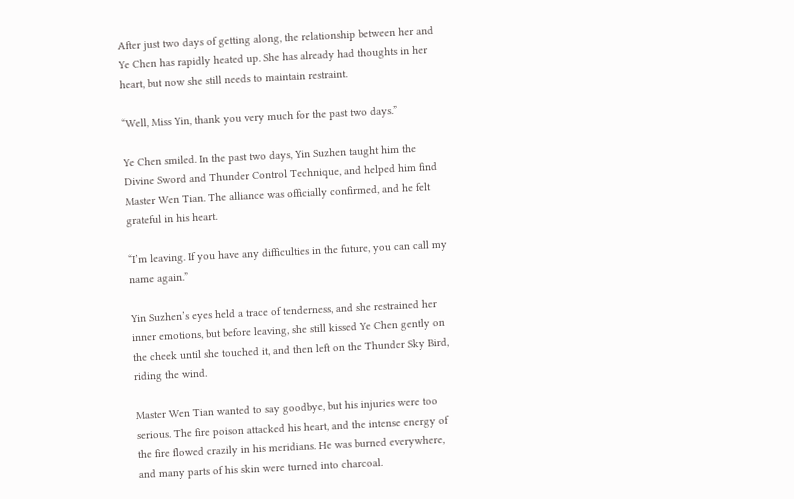After just two days of getting along, the relationship between her and Ye Chen has rapidly heated up. She has already had thoughts in her heart, but now she still needs to maintain restraint.

“Well, Miss Yin, thank you very much for the past two days.”

Ye Chen smiled. In the past two days, Yin Suzhen taught him the Divine Sword and Thunder Control Technique, and helped him find Master Wen Tian. The alliance was officially confirmed, and he felt grateful in his heart.

“I’m leaving. If you have any difficulties in the future, you can call my name again.”

Yin Suzhen’s eyes held a trace of tenderness, and she restrained her inner emotions, but before leaving, she still kissed Ye Chen gently on the cheek until she touched it, and then left on the Thunder Sky Bird, riding the wind.

Master Wen Tian wanted to say goodbye, but his injuries were too serious. The fire poison attacked his heart, and the intense energy of the fire flowed crazily in his meridians. He was burned everywhere, and many parts of his skin were turned into charcoal.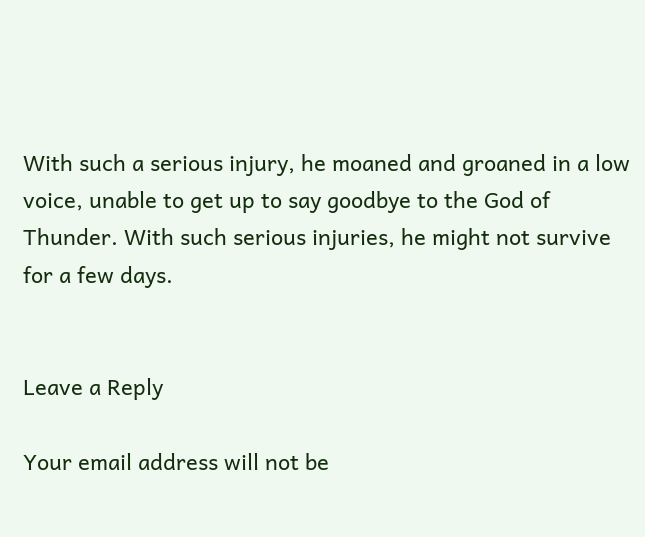With such a serious injury, he moaned and groaned in a low voice, unable to get up to say goodbye to the God of Thunder. With such serious injuries, he might not survive for a few days.


Leave a Reply

Your email address will not be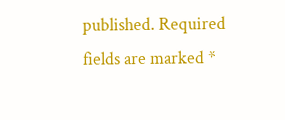published. Required fields are marked *